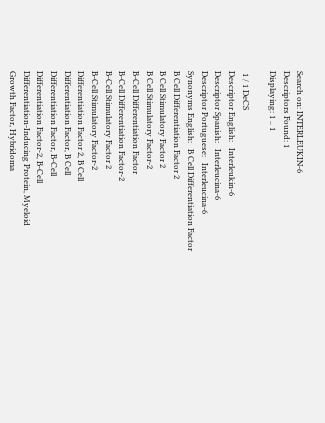Search on: INTERLEUKIN-6
Descriptors Found: 1
Displaying: 1 .. 1

 1 / 1 DeCS
Descriptor English:   Interleukin-6
Descriptor Spanish:   Interleucina-6
Descriptor Portuguese:   Interleucina-6
Synonyms English:   B Cell Differentiation Factor
B Cell Differentiation Factor 2
B Cell Stimulatory Factor 2
B Cell Stimulatory Factor-2
B-Cell Differentiation Factor
B-Cell Differentiation Factor-2
B-Cell Stimulatory Factor 2
B-Cell Stimulatory Factor-2
Differentiation Factor 2, B Cell
Differentiation Factor, B Cell
Differentiation Factor, B-Cell
Differentiation Factor-2, B-Cell
Differentiation-Inducing Protein, Myeloid
Growth Factor, Hybridoma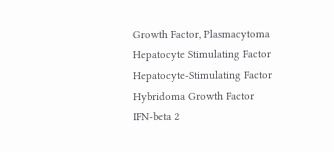Growth Factor, Plasmacytoma
Hepatocyte Stimulating Factor
Hepatocyte-Stimulating Factor
Hybridoma Growth Factor
IFN-beta 2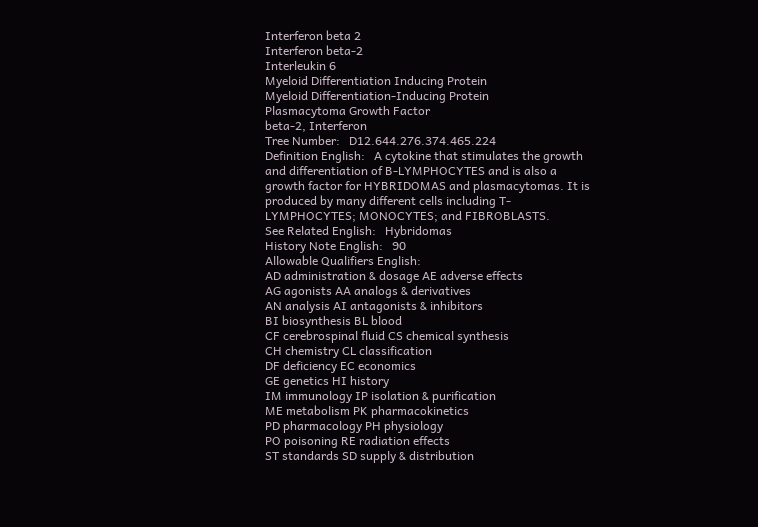Interferon beta 2
Interferon beta-2
Interleukin 6
Myeloid Differentiation Inducing Protein
Myeloid Differentiation-Inducing Protein
Plasmacytoma Growth Factor
beta-2, Interferon
Tree Number:   D12.644.276.374.465.224
Definition English:   A cytokine that stimulates the growth and differentiation of B-LYMPHOCYTES and is also a growth factor for HYBRIDOMAS and plasmacytomas. It is produced by many different cells including T-LYMPHOCYTES; MONOCYTES; and FIBROBLASTS.
See Related English:   Hybridomas
History Note English:   90
Allowable Qualifiers English:
AD administration & dosage AE adverse effects
AG agonists AA analogs & derivatives
AN analysis AI antagonists & inhibitors
BI biosynthesis BL blood
CF cerebrospinal fluid CS chemical synthesis
CH chemistry CL classification
DF deficiency EC economics
GE genetics HI history
IM immunology IP isolation & purification
ME metabolism PK pharmacokinetics
PD pharmacology PH physiology
PO poisoning RE radiation effects
ST standards SD supply & distribution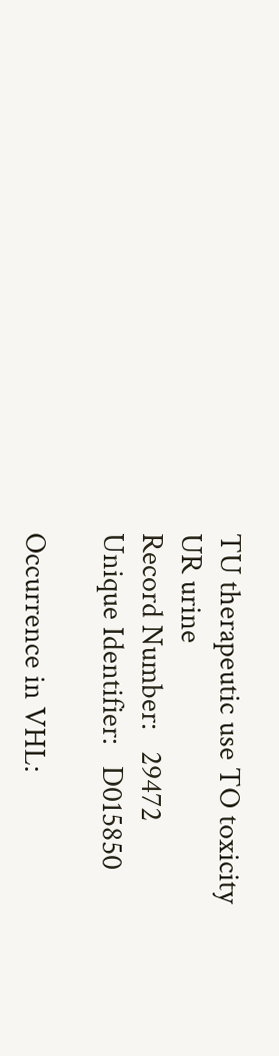TU therapeutic use TO toxicity
UR urine
Record Number:   29472
Unique Identifier:   D015850

Occurrence in VHL: